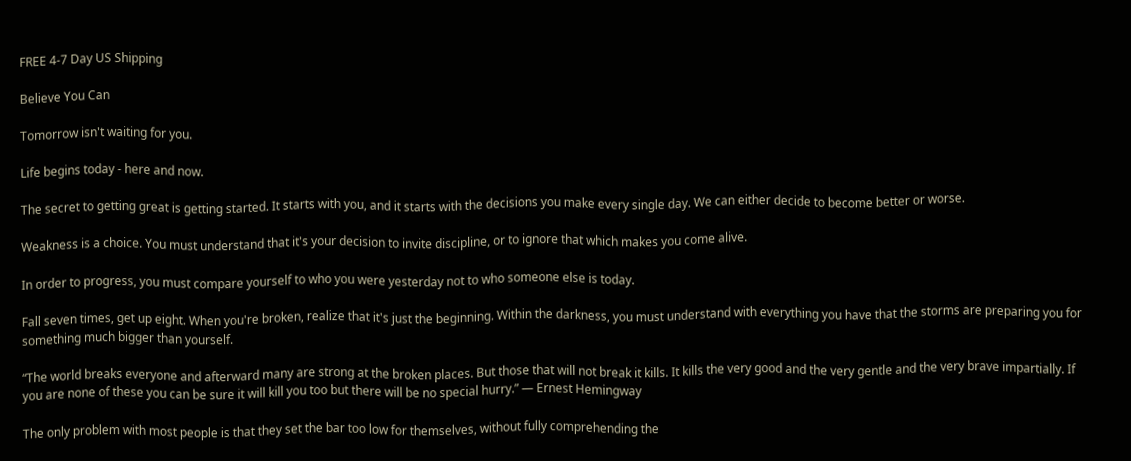FREE 4-7 Day US Shipping

Believe You Can

Tomorrow isn't waiting for you.

Life begins today - here and now.

The secret to getting great is getting started. It starts with you, and it starts with the decisions you make every single day. We can either decide to become better or worse.

Weakness is a choice. You must understand that it's your decision to invite discipline, or to ignore that which makes you come alive.

In order to progress, you must compare yourself to who you were yesterday not to who someone else is today.

Fall seven times, get up eight. When you're broken, realize that it's just the beginning. Within the darkness, you must understand with everything you have that the storms are preparing you for something much bigger than yourself.

“The world breaks everyone and afterward many are strong at the broken places. But those that will not break it kills. It kills the very good and the very gentle and the very brave impartially. If you are none of these you can be sure it will kill you too but there will be no special hurry.” — Ernest Hemingway

The only problem with most people is that they set the bar too low for themselves, without fully comprehending the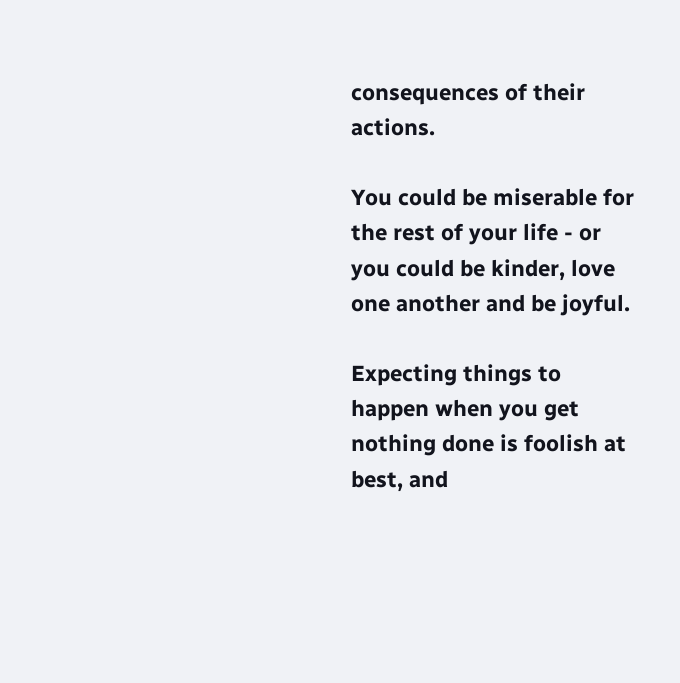consequences of their actions.

You could be miserable for the rest of your life - or you could be kinder, love one another and be joyful.

Expecting things to happen when you get nothing done is foolish at best, and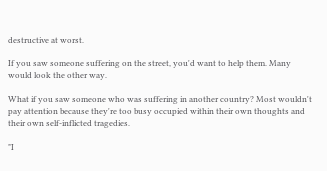destructive at worst.

If you saw someone suffering on the street, you'd want to help them. Many would look the other way.

What if you saw someone who was suffering in another country? Most wouldn't pay attention because they're too busy occupied within their own thoughts and their own self-inflicted tragedies.

"I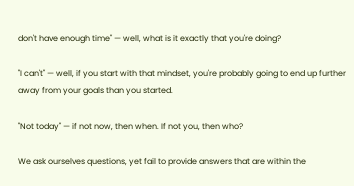don't have enough time" — well, what is it exactly that you're doing?

"I can't" — well, if you start with that mindset, you're probably going to end up further away from your goals than you started.

"Not today" — if not now, then when. If not you, then who?

We ask ourselves questions, yet fail to provide answers that are within the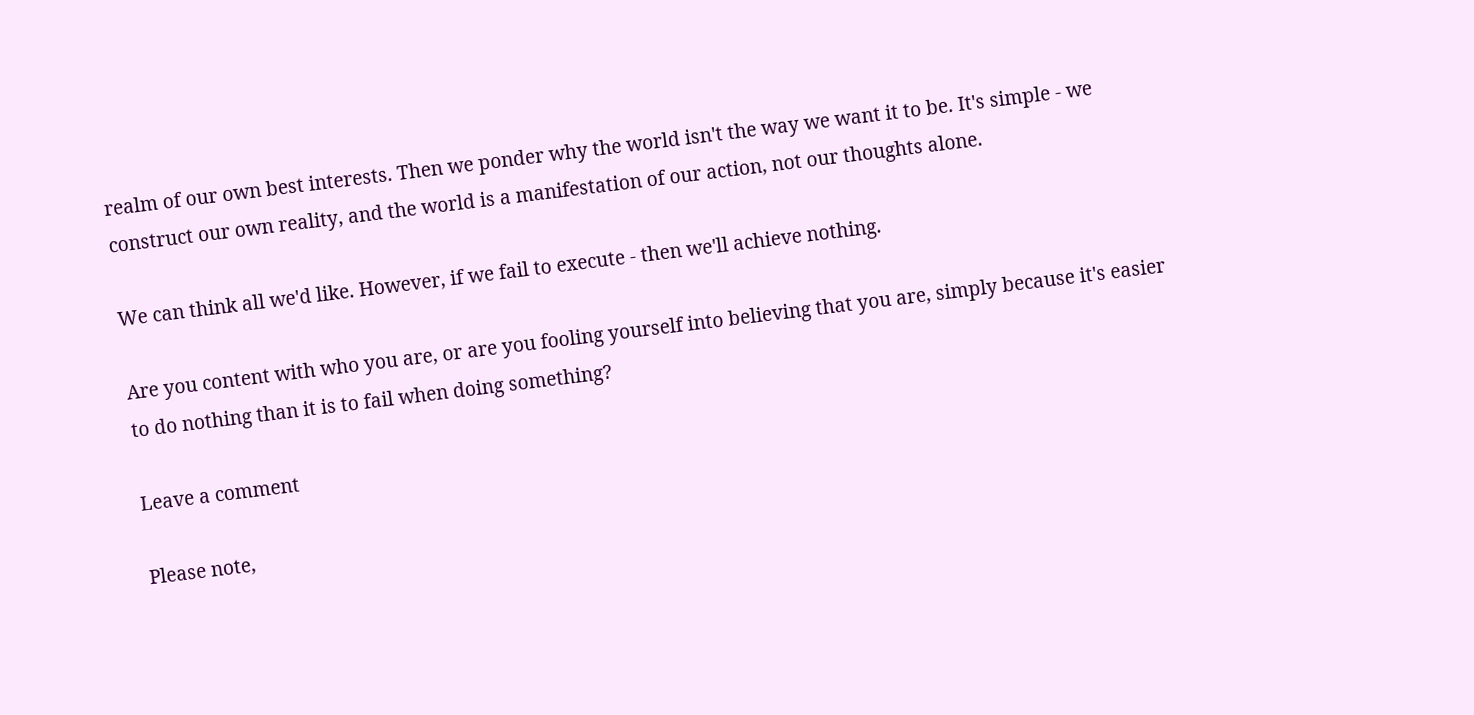realm of our own best interests. Then we ponder why the world isn't the way we want it to be. It's simple - we construct our own reality, and the world is a manifestation of our action, not our thoughts alone.

We can think all we'd like. However, if we fail to execute - then we'll achieve nothing.

Are you content with who you are, or are you fooling yourself into believing that you are, simply because it's easier to do nothing than it is to fail when doing something?

Leave a comment

Please note,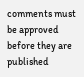comments must be approved before they are published